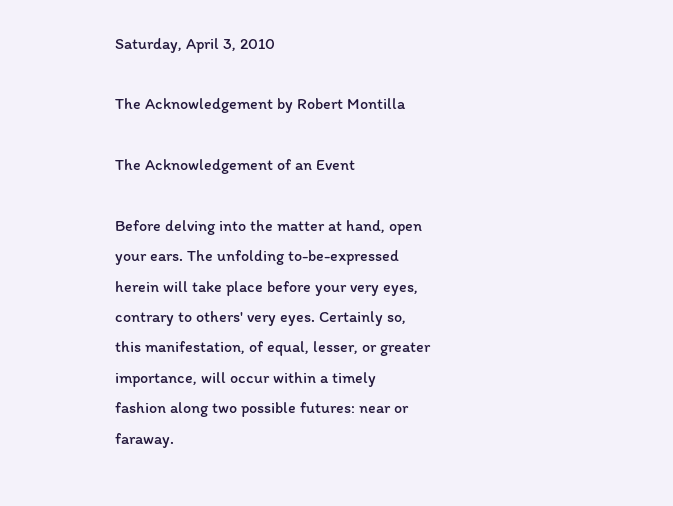Saturday, April 3, 2010

The Acknowledgement by Robert Montilla

The Acknowledgement of an Event

Before delving into the matter at hand, open your ears. The unfolding to-be-expressed herein will take place before your very eyes, contrary to others' very eyes. Certainly so, this manifestation, of equal, lesser, or greater importance, will occur within a timely fashion along two possible futures: near or faraway.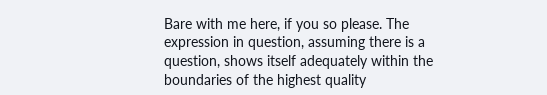Bare with me here, if you so please. The expression in question, assuming there is a question, shows itself adequately within the boundaries of the highest quality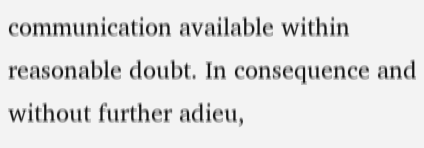communication available within reasonable doubt. In consequence and without further adieu,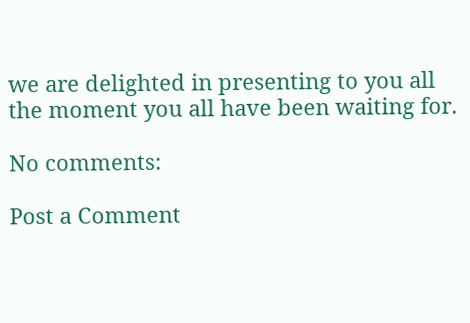we are delighted in presenting to you all the moment you all have been waiting for.

No comments:

Post a Comment